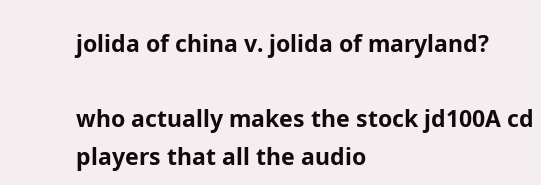jolida of china v. jolida of maryland?

who actually makes the stock jd100A cd players that all the audio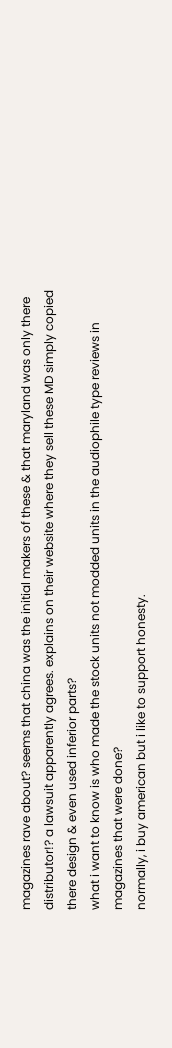magazines rave about? seems that china was the initial makers of these & that maryland was only there distributor!? a lawsuit apparently agrees. explains on their website where they sell these MD simply copied there design & even used inferior parts?
what i want to know is who made the stock units not modded units in the audiophile type reviews in magazines that were done?
normally, i buy american but i like to support honesty.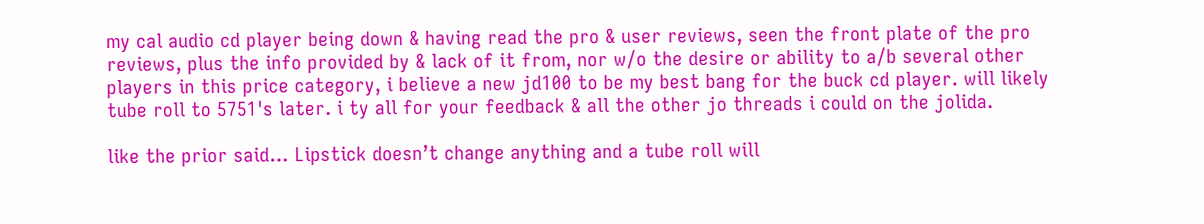my cal audio cd player being down & having read the pro & user reviews, seen the front plate of the pro reviews, plus the info provided by & lack of it from, nor w/o the desire or ability to a/b several other players in this price category, i believe a new jd100 to be my best bang for the buck cd player. will likely tube roll to 5751's later. i ty all for your feedback & all the other jo threads i could on the jolida.

like the prior said… Lipstick doesn’t change anything and a tube roll will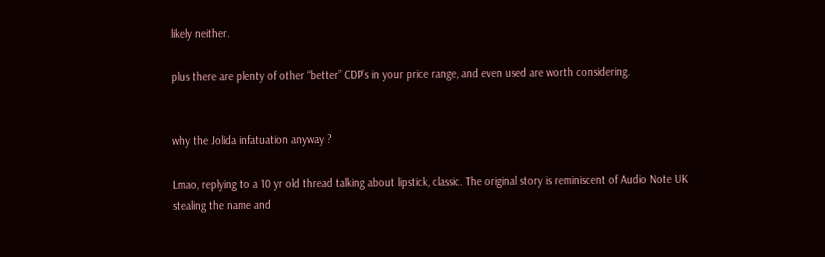likely neither.

plus there are plenty of other “better” CDP’s in your price range, and even used are worth considering.


why the Jolida infatuation anyway ?

Lmao, replying to a 10 yr old thread talking about lipstick, classic. The original story is reminiscent of Audio Note UK stealing the name and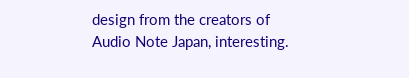design from the creators of Audio Note Japan, interesting.